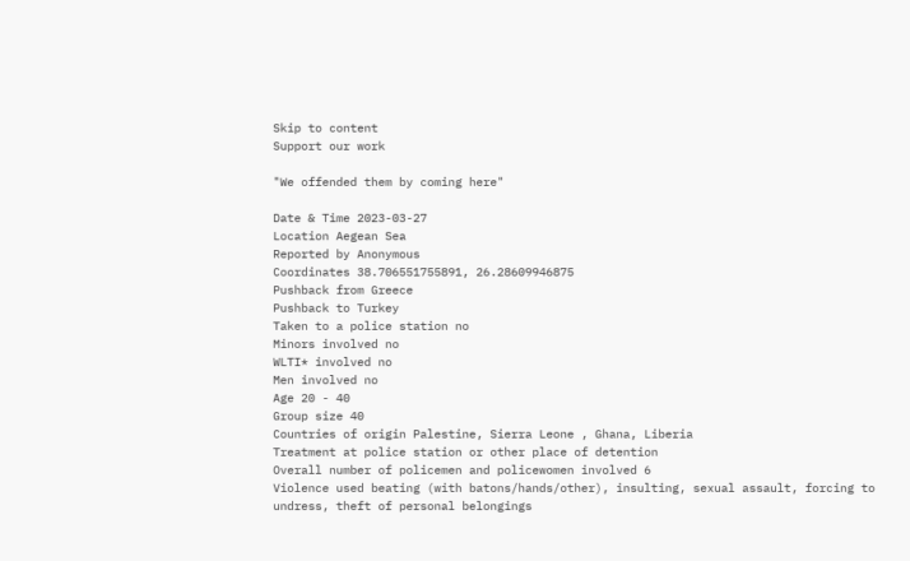Skip to content
Support our work

"We offended them by coming here"

Date & Time 2023-03-27
Location Aegean Sea
Reported by Anonymous
Coordinates 38.706551755891, 26.28609946875
Pushback from Greece
Pushback to Turkey
Taken to a police station no
Minors involved no
WLTI* involved no
Men involved no
Age 20 - 40
Group size 40
Countries of origin Palestine, Sierra Leone , Ghana, Liberia
Treatment at police station or other place of detention
Overall number of policemen and policewomen involved 6
Violence used beating (with batons/hands/other), insulting, sexual assault, forcing to undress, theft of personal belongings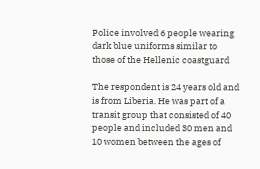Police involved 6 people wearing dark blue uniforms similar to those of the Hellenic coastguard

The respondent is 24 years old and is from Liberia. He was part of a transit group that consisted of 40 people and included 30 men and 10 women between the ages of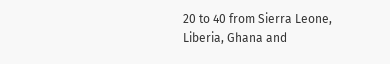20 to 40 from Sierra Leone, Liberia, Ghana and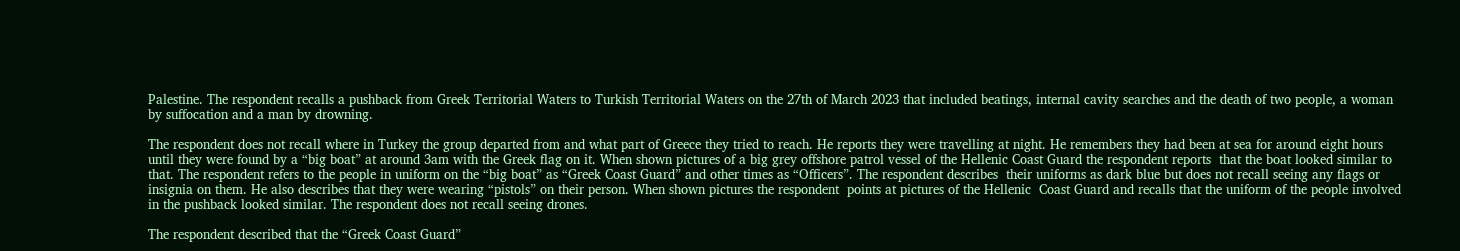Palestine. The respondent recalls a pushback from Greek Territorial Waters to Turkish Territorial Waters on the 27th of March 2023 that included beatings, internal cavity searches and the death of two people, a woman by suffocation and a man by drowning.

The respondent does not recall where in Turkey the group departed from and what part of Greece they tried to reach. He reports they were travelling at night. He remembers they had been at sea for around eight hours until they were found by a “big boat” at around 3am with the Greek flag on it. When shown pictures of a big grey offshore patrol vessel of the Hellenic Coast Guard the respondent reports  that the boat looked similar to that. The respondent refers to the people in uniform on the “big boat” as “Greek Coast Guard” and other times as “Officers”. The respondent describes  their uniforms as dark blue but does not recall seeing any flags or insignia on them. He also describes that they were wearing “pistols” on their person. When shown pictures the respondent  points at pictures of the Hellenic  Coast Guard and recalls that the uniform of the people involved in the pushback looked similar. The respondent does not recall seeing drones.

The respondent described that the “Greek Coast Guard”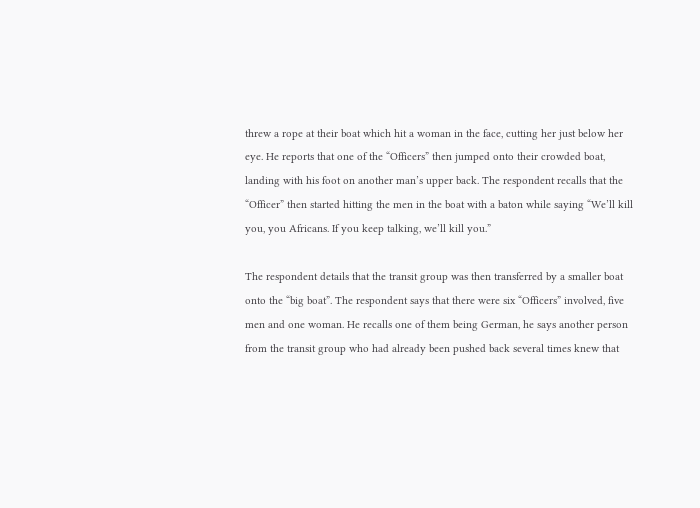threw a rope at their boat which hit a woman in the face, cutting her just below her eye. He reports that one of the “Officers” then jumped onto their crowded boat, landing with his foot on another man’s upper back. The respondent recalls that the “Officer” then started hitting the men in the boat with a baton while saying “We’ll kill you, you Africans. If you keep talking, we’ll kill you.”

The respondent details that the transit group was then transferred by a smaller boat onto the “big boat”. The respondent says that there were six “Officers” involved, five men and one woman. He recalls one of them being German, he says another person from the transit group who had already been pushed back several times knew that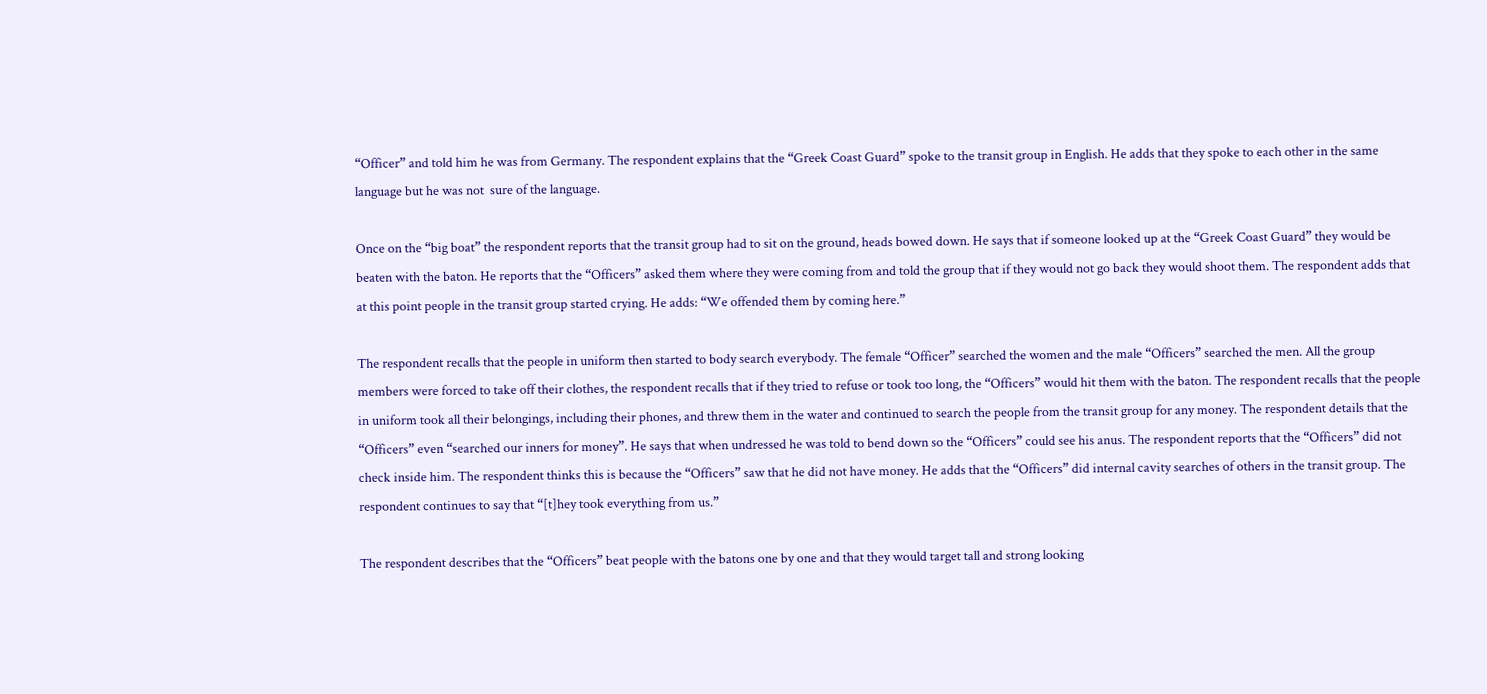“Officer” and told him he was from Germany. The respondent explains that the “Greek Coast Guard” spoke to the transit group in English. He adds that they spoke to each other in the same language but he was not  sure of the language.

Once on the “big boat” the respondent reports that the transit group had to sit on the ground, heads bowed down. He says that if someone looked up at the “Greek Coast Guard” they would be beaten with the baton. He reports that the “Officers” asked them where they were coming from and told the group that if they would not go back they would shoot them. The respondent adds that at this point people in the transit group started crying. He adds: “We offended them by coming here.”

The respondent recalls that the people in uniform then started to body search everybody. The female “Officer” searched the women and the male “Officers” searched the men. All the group members were forced to take off their clothes, the respondent recalls that if they tried to refuse or took too long, the “Officers” would hit them with the baton. The respondent recalls that the people in uniform took all their belongings, including their phones, and threw them in the water and continued to search the people from the transit group for any money. The respondent details that the “Officers” even “searched our inners for money”. He says that when undressed he was told to bend down so the “Officers” could see his anus. The respondent reports that the “Officers” did not check inside him. The respondent thinks this is because the “Officers” saw that he did not have money. He adds that the “Officers” did internal cavity searches of others in the transit group. The respondent continues to say that “[t]hey took everything from us.”

The respondent describes that the “Officers” beat people with the batons one by one and that they would target tall and strong looking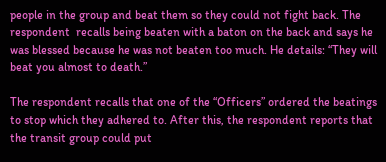people in the group and beat them so they could not fight back. The respondent  recalls being beaten with a baton on the back and says he was blessed because he was not beaten too much. He details: “They will beat you almost to death.”

The respondent recalls that one of the “Officers” ordered the beatings to stop which they adhered to. After this, the respondent reports that the transit group could put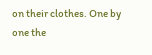on their clothes. One by one the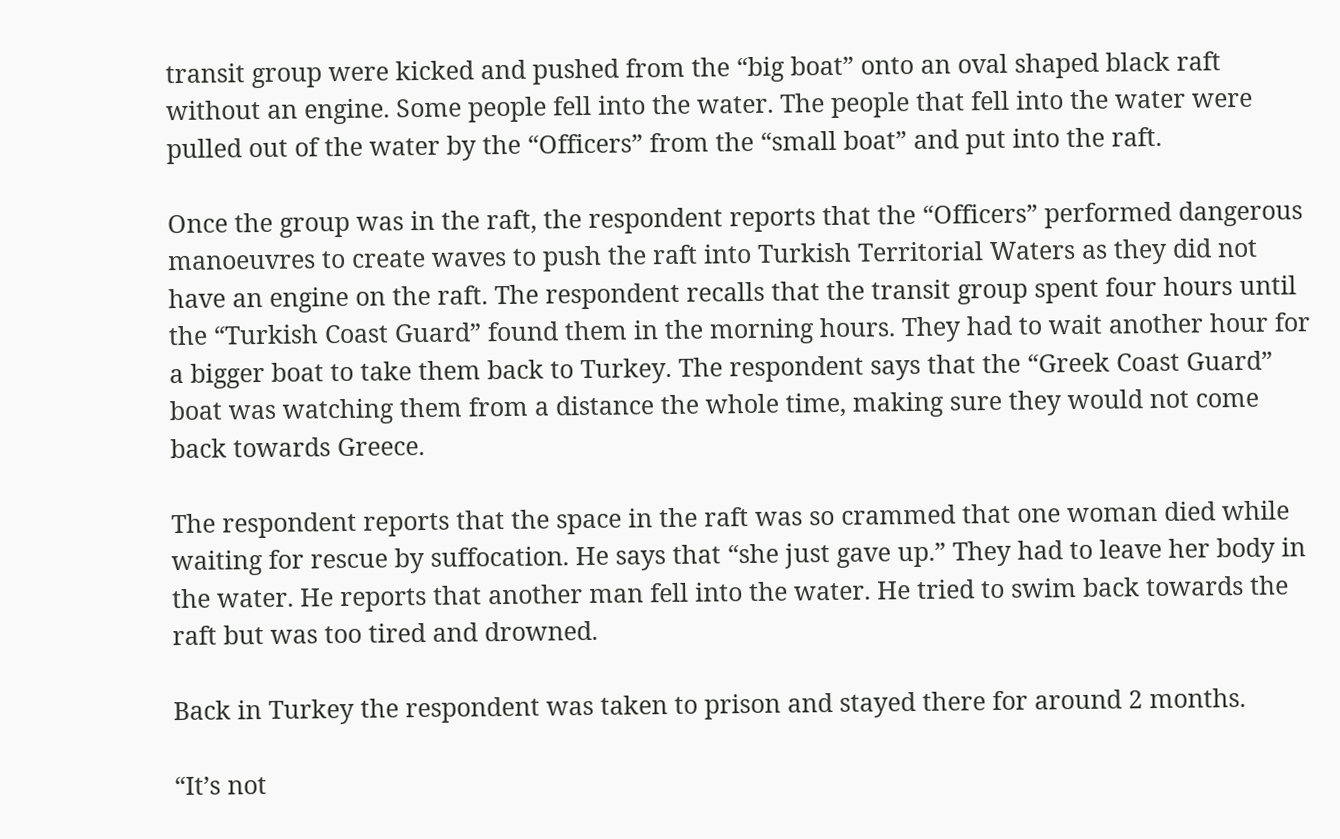transit group were kicked and pushed from the “big boat” onto an oval shaped black raft without an engine. Some people fell into the water. The people that fell into the water were pulled out of the water by the “Officers” from the “small boat” and put into the raft.

Once the group was in the raft, the respondent reports that the “Officers” performed dangerous manoeuvres to create waves to push the raft into Turkish Territorial Waters as they did not have an engine on the raft. The respondent recalls that the transit group spent four hours until the “Turkish Coast Guard” found them in the morning hours. They had to wait another hour for a bigger boat to take them back to Turkey. The respondent says that the “Greek Coast Guard” boat was watching them from a distance the whole time, making sure they would not come back towards Greece.

The respondent reports that the space in the raft was so crammed that one woman died while waiting for rescue by suffocation. He says that “she just gave up.” They had to leave her body in the water. He reports that another man fell into the water. He tried to swim back towards the raft but was too tired and drowned.

Back in Turkey the respondent was taken to prison and stayed there for around 2 months.

“It’s not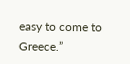easy to come to Greece.”